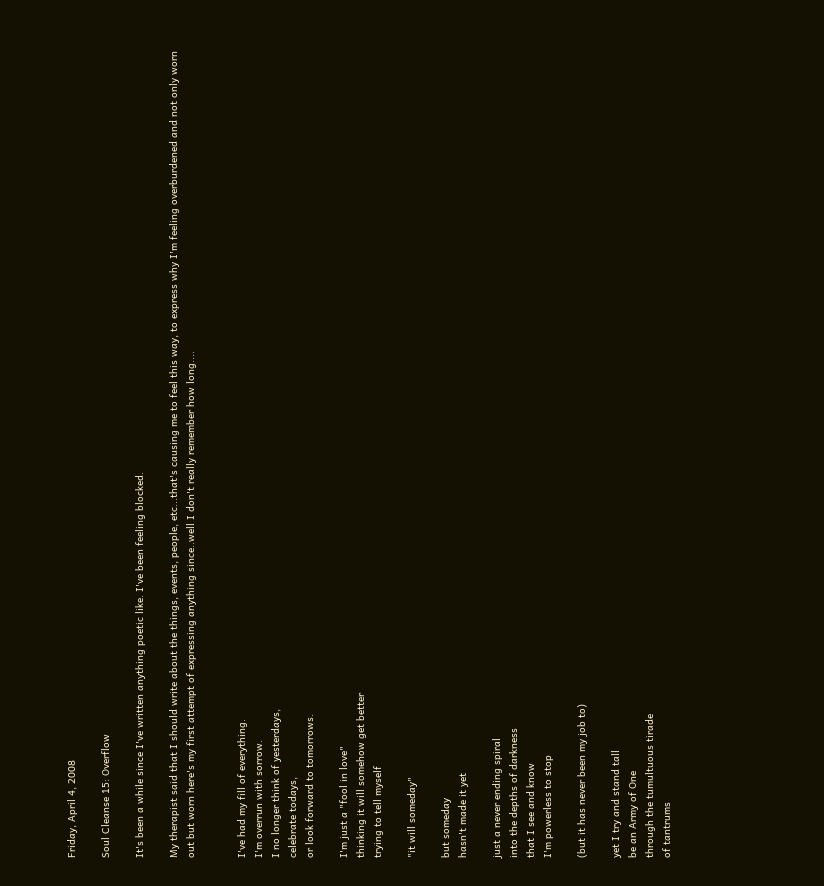Friday, April 4, 2008

Soul Cleanse 15: Overflow

It's been a while since I've written anything poetic like. I've been feeling blocked.

My therapist said that I should write about the things, events, people, etc...that's causing me to feel this way, to express why I'm feeling overburdened and not only worn out but worn here's my first attempt of expressing anything since..well I don't really remember how long....


I've had my fill of everything.
I'm overrun with sorrow.
I no longer think of yesterdays,
celebrate todays,
or look forward to tomorrows.

I'm just a "fool in love"
thinking it will somehow get better
trying to tell myself

"it will someday"

but someday
hasn't made it yet

just a never ending spiral
into the depths of darkness
that I see and know
I'm powerless to stop

(but it has never been my job to)

yet I try and stand tall
be an Army of One
through the tumultuous tirade
of tantrums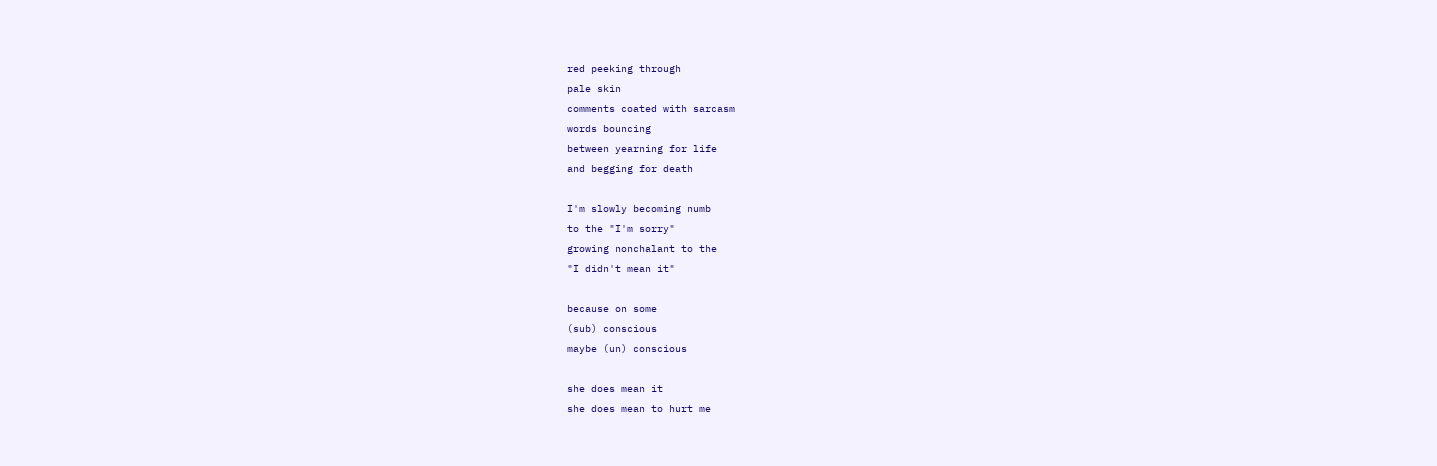red peeking through
pale skin
comments coated with sarcasm
words bouncing
between yearning for life
and begging for death

I'm slowly becoming numb
to the "I'm sorry"
growing nonchalant to the
"I didn't mean it"

because on some
(sub) conscious
maybe (un) conscious

she does mean it
she does mean to hurt me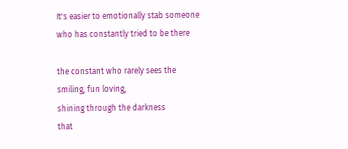It's easier to emotionally stab someone
who has constantly tried to be there

the constant who rarely sees the
smiling, fun loving,
shining through the darkness
that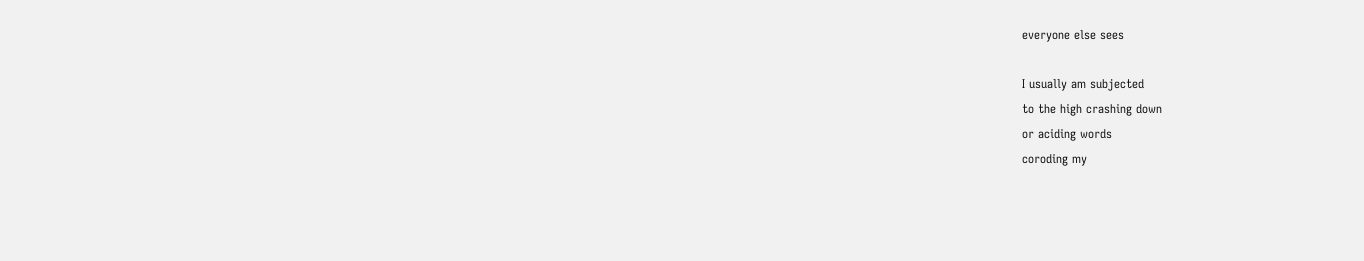everyone else sees

I usually am subjected
to the high crashing down
or aciding words
coroding my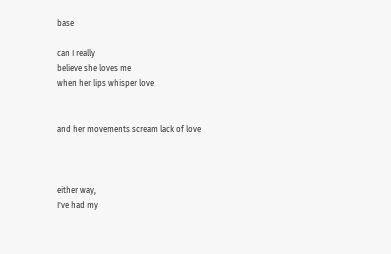base

can I really
believe she loves me
when her lips whisper love


and her movements scream lack of love



either way,
I've had my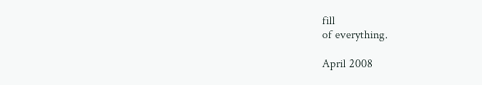fill
of everything.

April 2008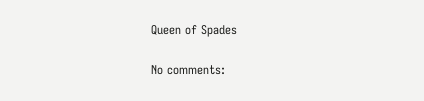Queen of Spades

No comments: